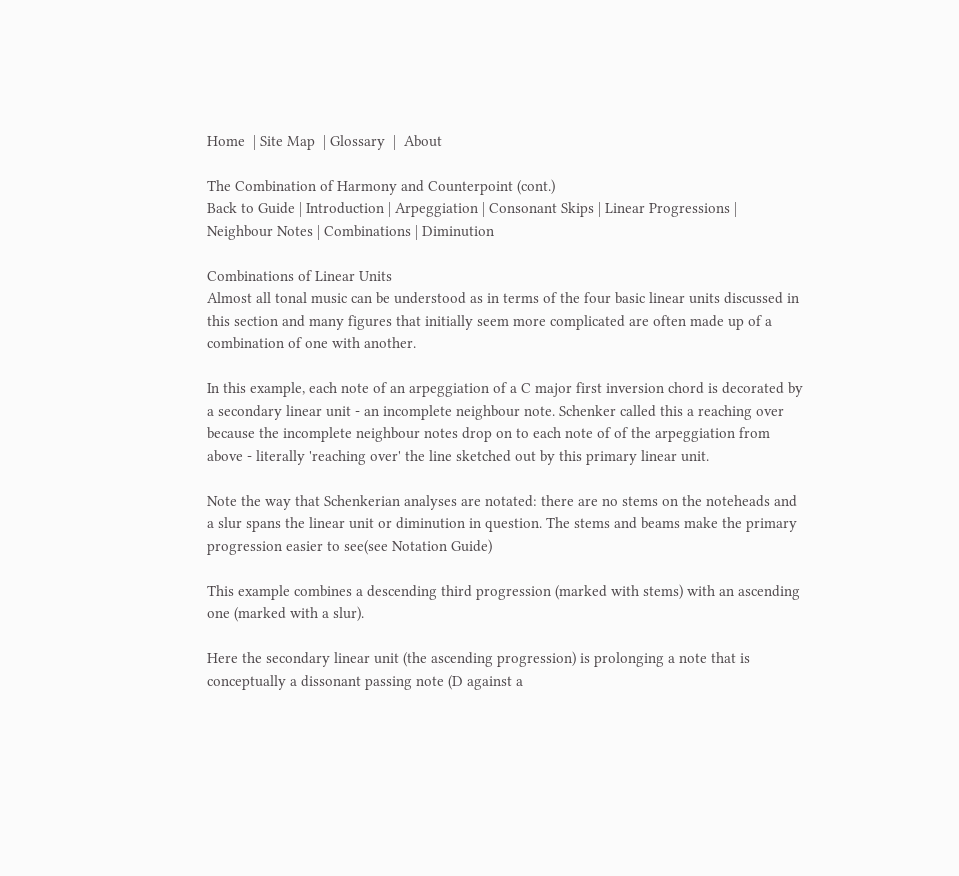Home  | Site Map  | Glossary  |  About

The Combination of Harmony and Counterpoint (cont.)
Back to Guide | Introduction | Arpeggiation | Consonant Skips | Linear Progressions | Neighbour Notes | Combinations | Diminution

Combinations of Linear Units
Almost all tonal music can be understood as in terms of the four basic linear units discussed in this section and many figures that initially seem more complicated are often made up of a combination of one with another.

In this example, each note of an arpeggiation of a C major first inversion chord is decorated by a secondary linear unit - an incomplete neighbour note. Schenker called this a reaching over because the incomplete neighbour notes drop on to each note of of the arpeggiation from above - literally 'reaching over' the line sketched out by this primary linear unit.

Note the way that Schenkerian analyses are notated: there are no stems on the noteheads and a slur spans the linear unit or diminution in question. The stems and beams make the primary progression easier to see(see Notation Guide)

This example combines a descending third progression (marked with stems) with an ascending one (marked with a slur).

Here the secondary linear unit (the ascending progression) is prolonging a note that is conceptually a dissonant passing note (D against a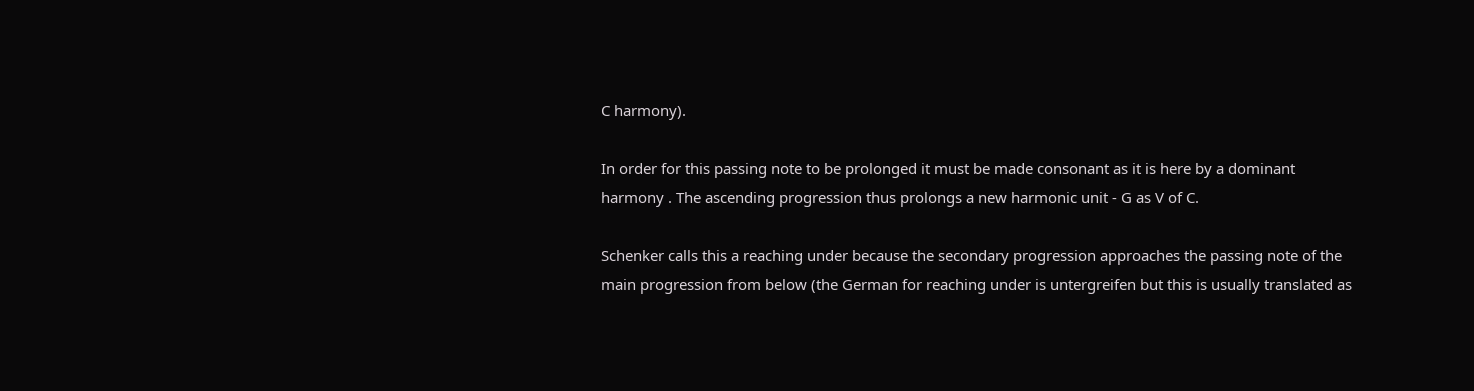C harmony).

In order for this passing note to be prolonged it must be made consonant as it is here by a dominant harmony . The ascending progression thus prolongs a new harmonic unit - G as V of C.

Schenker calls this a reaching under because the secondary progression approaches the passing note of the main progression from below (the German for reaching under is untergreifen but this is usually translated as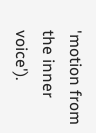'motion from the inner voice').